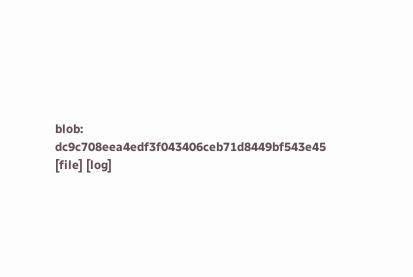blob: dc9c708eea4edf3f043406ceb71d8449bf543e45 [file] [log]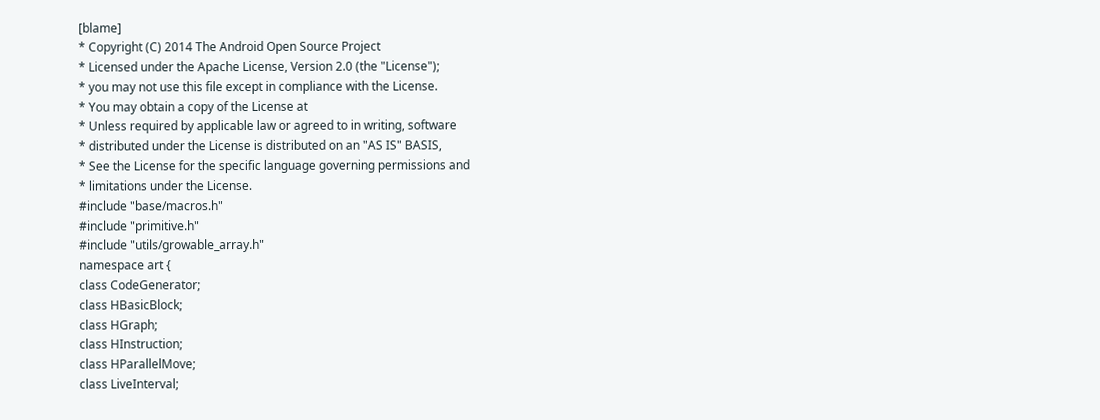[blame]
* Copyright (C) 2014 The Android Open Source Project
* Licensed under the Apache License, Version 2.0 (the "License");
* you may not use this file except in compliance with the License.
* You may obtain a copy of the License at
* Unless required by applicable law or agreed to in writing, software
* distributed under the License is distributed on an "AS IS" BASIS,
* See the License for the specific language governing permissions and
* limitations under the License.
#include "base/macros.h"
#include "primitive.h"
#include "utils/growable_array.h"
namespace art {
class CodeGenerator;
class HBasicBlock;
class HGraph;
class HInstruction;
class HParallelMove;
class LiveInterval;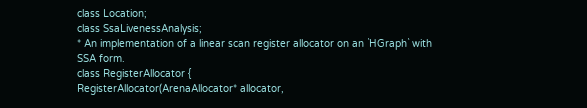class Location;
class SsaLivenessAnalysis;
* An implementation of a linear scan register allocator on an `HGraph` with SSA form.
class RegisterAllocator {
RegisterAllocator(ArenaAllocator* allocator,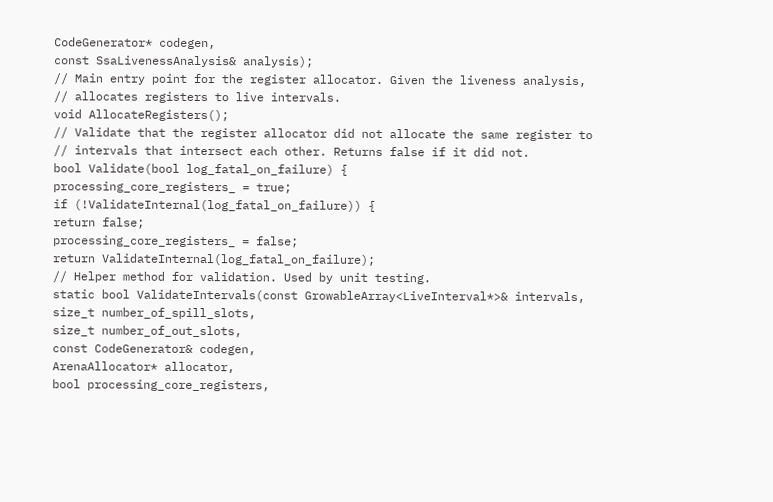CodeGenerator* codegen,
const SsaLivenessAnalysis& analysis);
// Main entry point for the register allocator. Given the liveness analysis,
// allocates registers to live intervals.
void AllocateRegisters();
// Validate that the register allocator did not allocate the same register to
// intervals that intersect each other. Returns false if it did not.
bool Validate(bool log_fatal_on_failure) {
processing_core_registers_ = true;
if (!ValidateInternal(log_fatal_on_failure)) {
return false;
processing_core_registers_ = false;
return ValidateInternal(log_fatal_on_failure);
// Helper method for validation. Used by unit testing.
static bool ValidateIntervals(const GrowableArray<LiveInterval*>& intervals,
size_t number_of_spill_slots,
size_t number_of_out_slots,
const CodeGenerator& codegen,
ArenaAllocator* allocator,
bool processing_core_registers,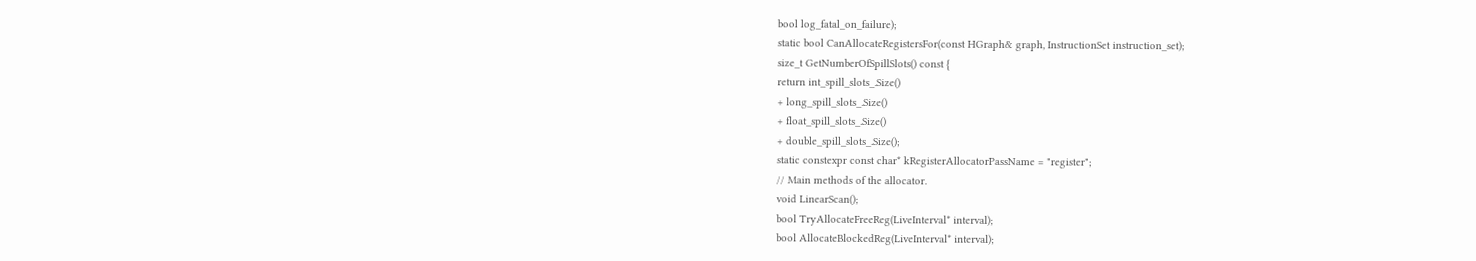bool log_fatal_on_failure);
static bool CanAllocateRegistersFor(const HGraph& graph, InstructionSet instruction_set);
size_t GetNumberOfSpillSlots() const {
return int_spill_slots_.Size()
+ long_spill_slots_.Size()
+ float_spill_slots_.Size()
+ double_spill_slots_.Size();
static constexpr const char* kRegisterAllocatorPassName = "register";
// Main methods of the allocator.
void LinearScan();
bool TryAllocateFreeReg(LiveInterval* interval);
bool AllocateBlockedReg(LiveInterval* interval);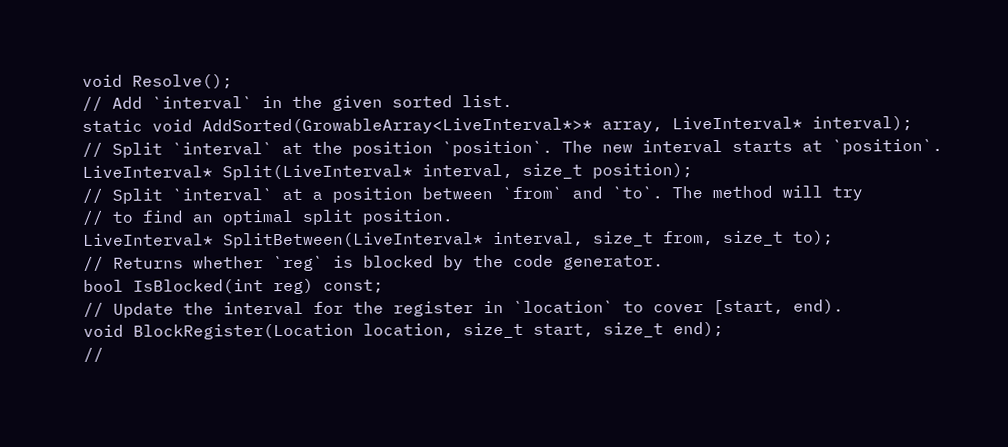void Resolve();
// Add `interval` in the given sorted list.
static void AddSorted(GrowableArray<LiveInterval*>* array, LiveInterval* interval);
// Split `interval` at the position `position`. The new interval starts at `position`.
LiveInterval* Split(LiveInterval* interval, size_t position);
// Split `interval` at a position between `from` and `to`. The method will try
// to find an optimal split position.
LiveInterval* SplitBetween(LiveInterval* interval, size_t from, size_t to);
// Returns whether `reg` is blocked by the code generator.
bool IsBlocked(int reg) const;
// Update the interval for the register in `location` to cover [start, end).
void BlockRegister(Location location, size_t start, size_t end);
//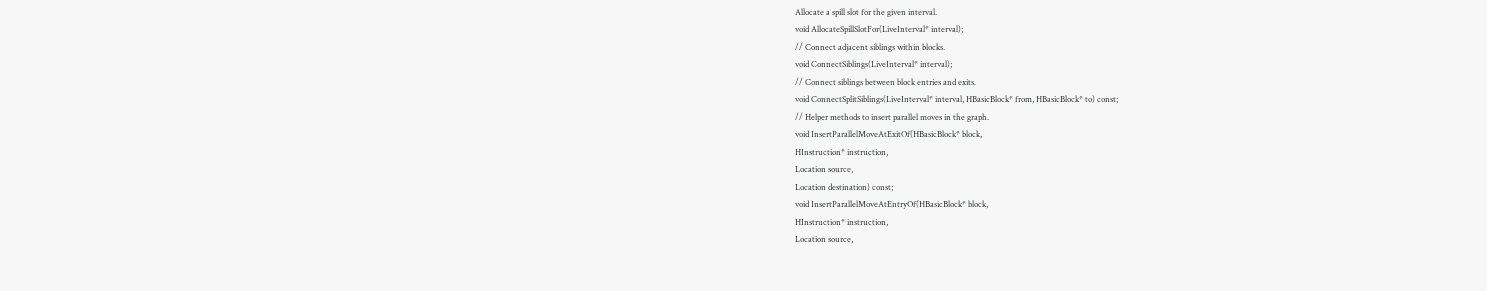Allocate a spill slot for the given interval.
void AllocateSpillSlotFor(LiveInterval* interval);
// Connect adjacent siblings within blocks.
void ConnectSiblings(LiveInterval* interval);
// Connect siblings between block entries and exits.
void ConnectSplitSiblings(LiveInterval* interval, HBasicBlock* from, HBasicBlock* to) const;
// Helper methods to insert parallel moves in the graph.
void InsertParallelMoveAtExitOf(HBasicBlock* block,
HInstruction* instruction,
Location source,
Location destination) const;
void InsertParallelMoveAtEntryOf(HBasicBlock* block,
HInstruction* instruction,
Location source,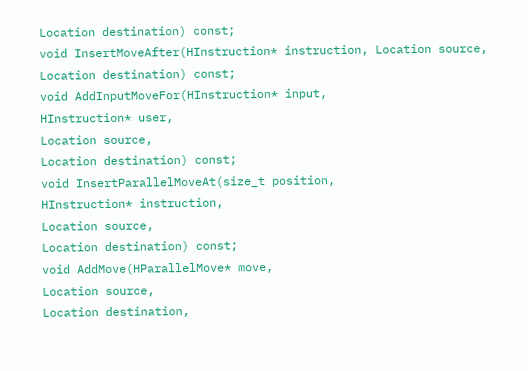Location destination) const;
void InsertMoveAfter(HInstruction* instruction, Location source, Location destination) const;
void AddInputMoveFor(HInstruction* input,
HInstruction* user,
Location source,
Location destination) const;
void InsertParallelMoveAt(size_t position,
HInstruction* instruction,
Location source,
Location destination) const;
void AddMove(HParallelMove* move,
Location source,
Location destination,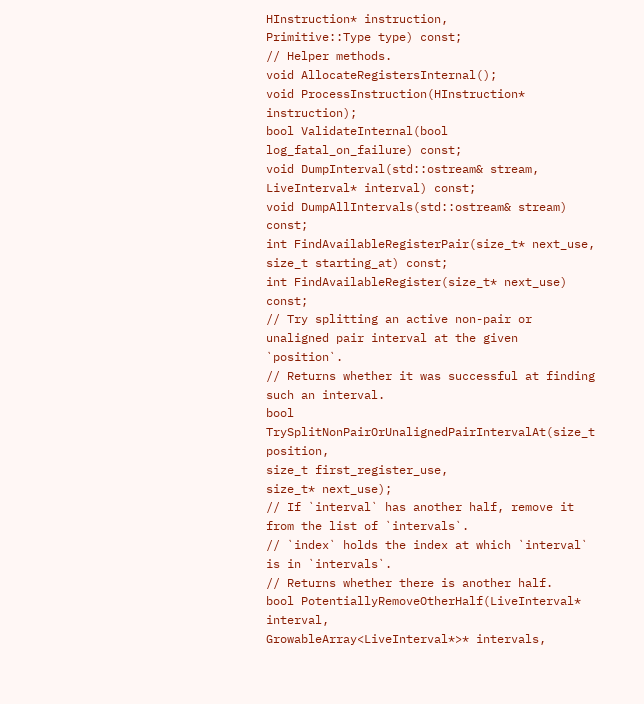HInstruction* instruction,
Primitive::Type type) const;
// Helper methods.
void AllocateRegistersInternal();
void ProcessInstruction(HInstruction* instruction);
bool ValidateInternal(bool log_fatal_on_failure) const;
void DumpInterval(std::ostream& stream, LiveInterval* interval) const;
void DumpAllIntervals(std::ostream& stream) const;
int FindAvailableRegisterPair(size_t* next_use, size_t starting_at) const;
int FindAvailableRegister(size_t* next_use) const;
// Try splitting an active non-pair or unaligned pair interval at the given `position`.
// Returns whether it was successful at finding such an interval.
bool TrySplitNonPairOrUnalignedPairIntervalAt(size_t position,
size_t first_register_use,
size_t* next_use);
// If `interval` has another half, remove it from the list of `intervals`.
// `index` holds the index at which `interval` is in `intervals`.
// Returns whether there is another half.
bool PotentiallyRemoveOtherHalf(LiveInterval* interval,
GrowableArray<LiveInterval*>* intervals,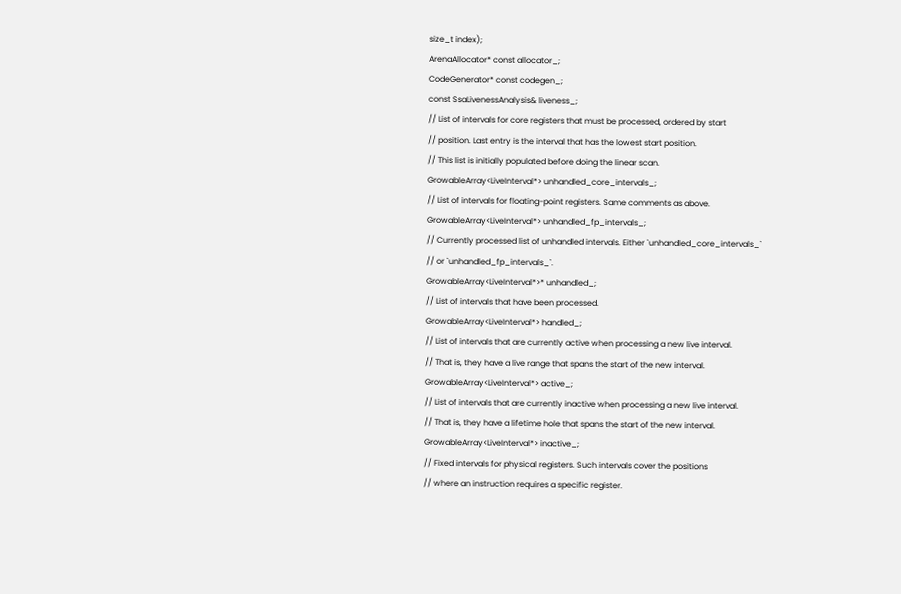size_t index);
ArenaAllocator* const allocator_;
CodeGenerator* const codegen_;
const SsaLivenessAnalysis& liveness_;
// List of intervals for core registers that must be processed, ordered by start
// position. Last entry is the interval that has the lowest start position.
// This list is initially populated before doing the linear scan.
GrowableArray<LiveInterval*> unhandled_core_intervals_;
// List of intervals for floating-point registers. Same comments as above.
GrowableArray<LiveInterval*> unhandled_fp_intervals_;
// Currently processed list of unhandled intervals. Either `unhandled_core_intervals_`
// or `unhandled_fp_intervals_`.
GrowableArray<LiveInterval*>* unhandled_;
// List of intervals that have been processed.
GrowableArray<LiveInterval*> handled_;
// List of intervals that are currently active when processing a new live interval.
// That is, they have a live range that spans the start of the new interval.
GrowableArray<LiveInterval*> active_;
// List of intervals that are currently inactive when processing a new live interval.
// That is, they have a lifetime hole that spans the start of the new interval.
GrowableArray<LiveInterval*> inactive_;
// Fixed intervals for physical registers. Such intervals cover the positions
// where an instruction requires a specific register.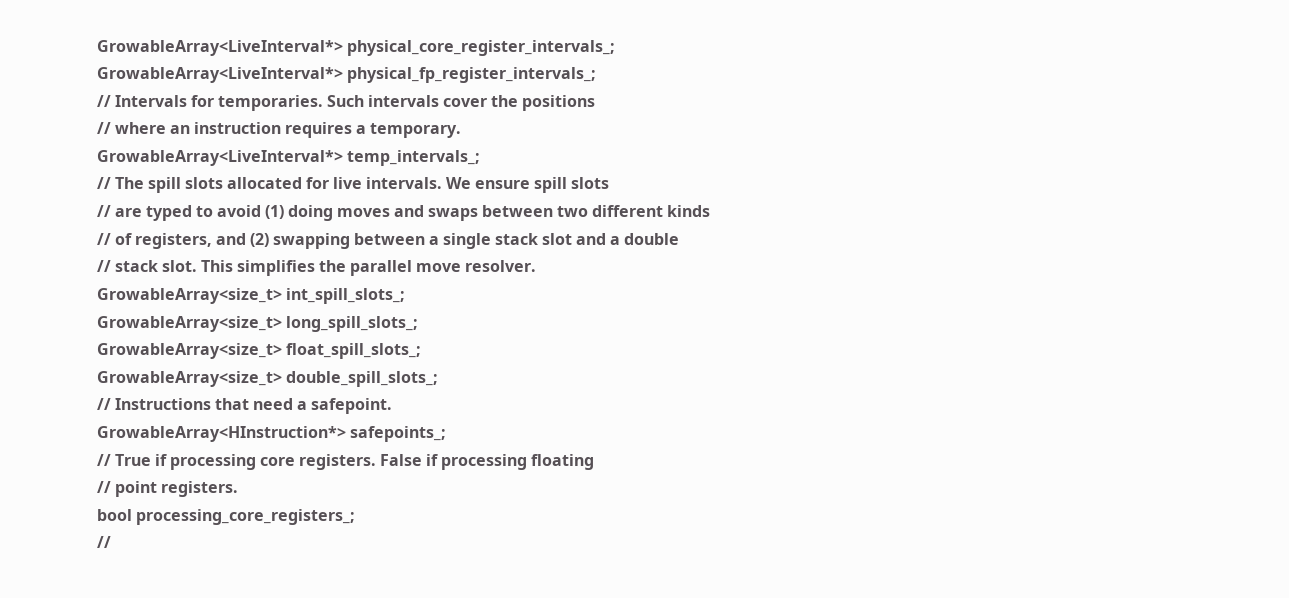GrowableArray<LiveInterval*> physical_core_register_intervals_;
GrowableArray<LiveInterval*> physical_fp_register_intervals_;
// Intervals for temporaries. Such intervals cover the positions
// where an instruction requires a temporary.
GrowableArray<LiveInterval*> temp_intervals_;
// The spill slots allocated for live intervals. We ensure spill slots
// are typed to avoid (1) doing moves and swaps between two different kinds
// of registers, and (2) swapping between a single stack slot and a double
// stack slot. This simplifies the parallel move resolver.
GrowableArray<size_t> int_spill_slots_;
GrowableArray<size_t> long_spill_slots_;
GrowableArray<size_t> float_spill_slots_;
GrowableArray<size_t> double_spill_slots_;
// Instructions that need a safepoint.
GrowableArray<HInstruction*> safepoints_;
// True if processing core registers. False if processing floating
// point registers.
bool processing_core_registers_;
//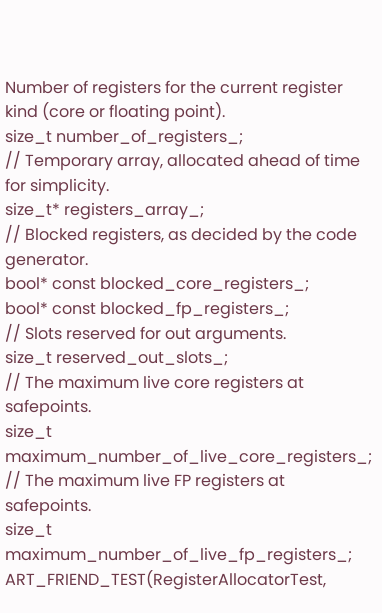Number of registers for the current register kind (core or floating point).
size_t number_of_registers_;
// Temporary array, allocated ahead of time for simplicity.
size_t* registers_array_;
// Blocked registers, as decided by the code generator.
bool* const blocked_core_registers_;
bool* const blocked_fp_registers_;
// Slots reserved for out arguments.
size_t reserved_out_slots_;
// The maximum live core registers at safepoints.
size_t maximum_number_of_live_core_registers_;
// The maximum live FP registers at safepoints.
size_t maximum_number_of_live_fp_registers_;
ART_FRIEND_TEST(RegisterAllocatorTest,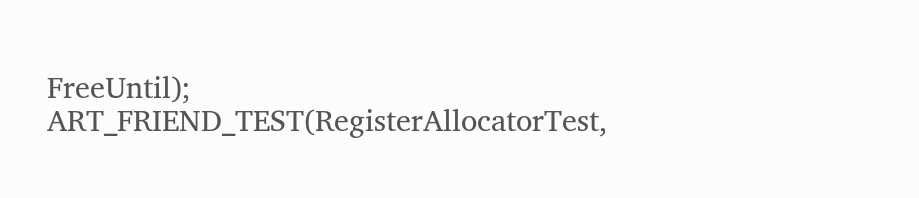FreeUntil);
ART_FRIEND_TEST(RegisterAllocatorTest,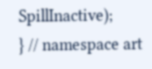SpillInactive);
} // namespace art